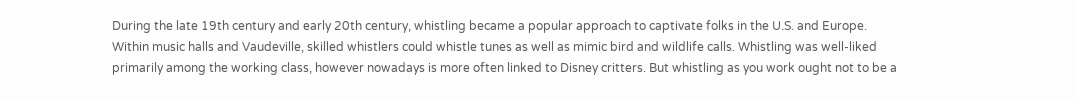During the late 19th century and early 20th century, whistling became a popular approach to captivate folks in the U.S. and Europe. Within music halls and Vaudeville, skilled whistlers could whistle tunes as well as mimic bird and wildlife calls. Whistling was well-liked primarily among the working class, however nowadays is more often linked to Disney critters. But whistling as you work ought not to be a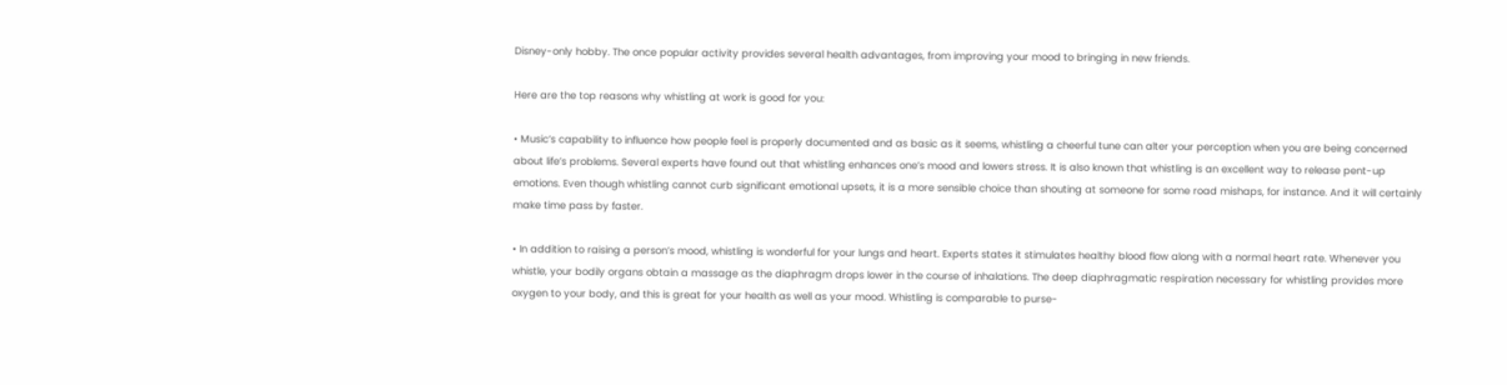Disney-only hobby. The once popular activity provides several health advantages, from improving your mood to bringing in new friends.

Here are the top reasons why whistling at work is good for you:

• Music’s capability to influence how people feel is properly documented and as basic as it seems, whistling a cheerful tune can alter your perception when you are being concerned about life’s problems. Several experts have found out that whistling enhances one’s mood and lowers stress. It is also known that whistling is an excellent way to release pent-up emotions. Even though whistling cannot curb significant emotional upsets, it is a more sensible choice than shouting at someone for some road mishaps, for instance. And it will certainly make time pass by faster.

• In addition to raising a person’s mood, whistling is wonderful for your lungs and heart. Experts states it stimulates healthy blood flow along with a normal heart rate. Whenever you whistle, your bodily organs obtain a massage as the diaphragm drops lower in the course of inhalations. The deep diaphragmatic respiration necessary for whistling provides more oxygen to your body, and this is great for your health as well as your mood. Whistling is comparable to purse-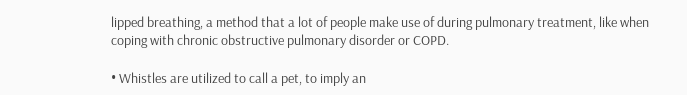lipped breathing, a method that a lot of people make use of during pulmonary treatment, like when coping with chronic obstructive pulmonary disorder or COPD.

• Whistles are utilized to call a pet, to imply an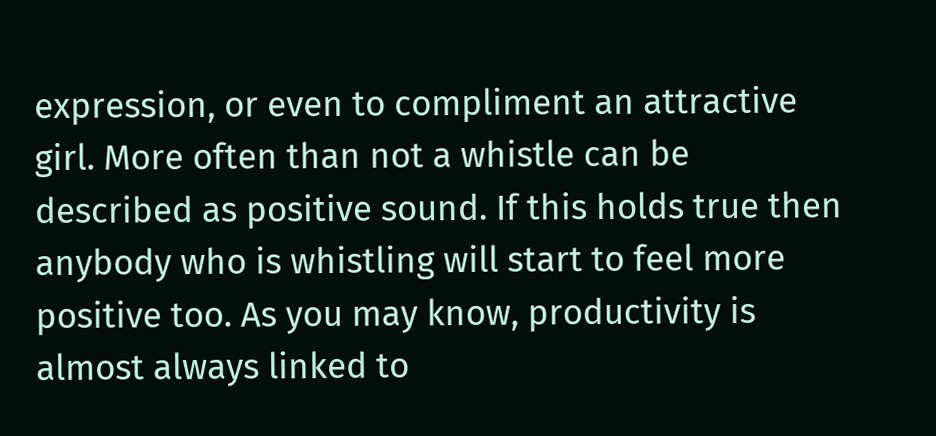expression, or even to compliment an attractive girl. More often than not a whistle can be described as positive sound. If this holds true then anybody who is whistling will start to feel more positive too. As you may know, productivity is almost always linked to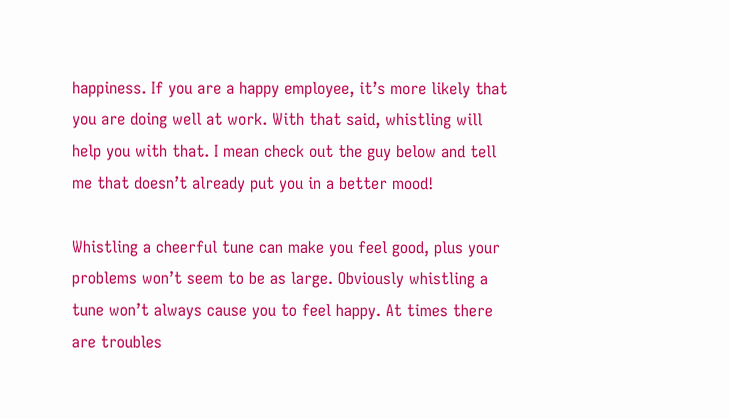happiness. If you are a happy employee, it’s more likely that you are doing well at work. With that said, whistling will help you with that. I mean check out the guy below and tell me that doesn’t already put you in a better mood!

Whistling a cheerful tune can make you feel good, plus your problems won’t seem to be as large. Obviously whistling a tune won’t always cause you to feel happy. At times there are troubles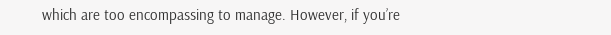which are too encompassing to manage. However, if you’re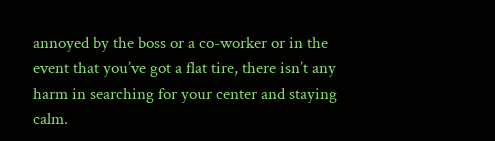annoyed by the boss or a co-worker or in the event that you’ve got a flat tire, there isn’t any harm in searching for your center and staying calm.